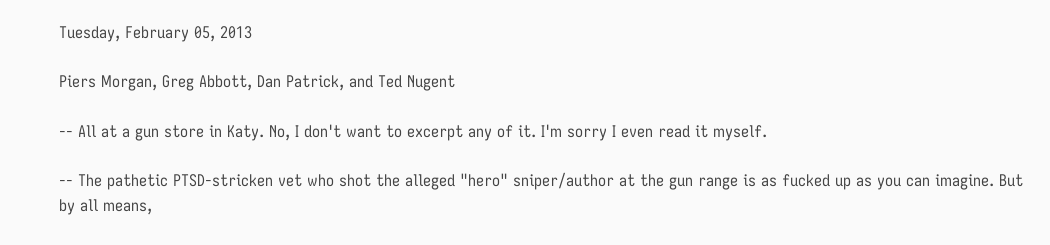Tuesday, February 05, 2013

Piers Morgan, Greg Abbott, Dan Patrick, and Ted Nugent

-- All at a gun store in Katy. No, I don't want to excerpt any of it. I'm sorry I even read it myself.

-- The pathetic PTSD-stricken vet who shot the alleged "hero" sniper/author at the gun range is as fucked up as you can imagine. But by all means,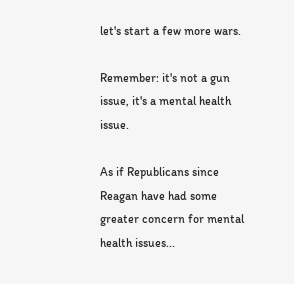let's start a few more wars.

Remember: it's not a gun issue, it's a mental health issue.

As if Republicans since Reagan have had some greater concern for mental health issues...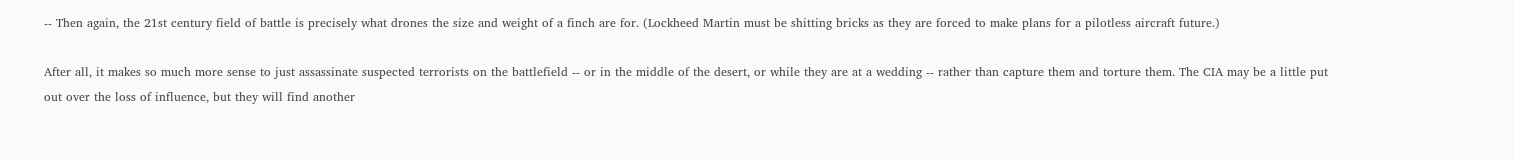-- Then again, the 21st century field of battle is precisely what drones the size and weight of a finch are for. (Lockheed Martin must be shitting bricks as they are forced to make plans for a pilotless aircraft future.)

After all, it makes so much more sense to just assassinate suspected terrorists on the battlefield -- or in the middle of the desert, or while they are at a wedding -- rather than capture them and torture them. The CIA may be a little put out over the loss of influence, but they will find another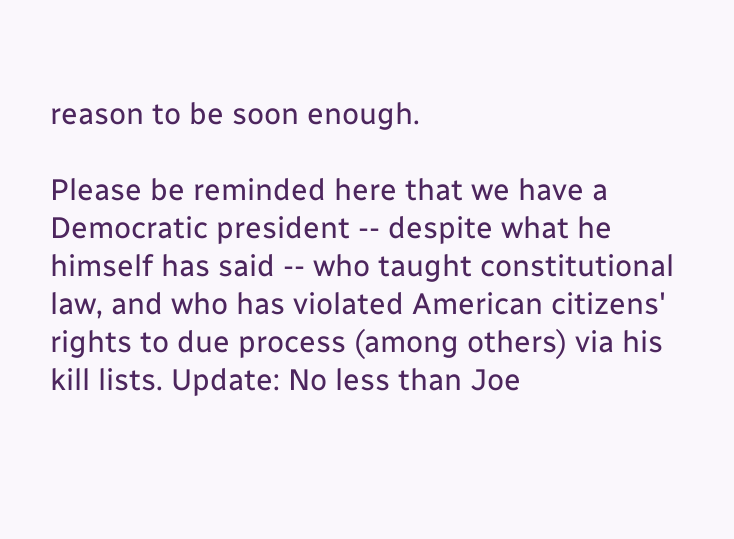reason to be soon enough.

Please be reminded here that we have a Democratic president -- despite what he himself has said -- who taught constitutional law, and who has violated American citizens' rights to due process (among others) via his kill lists. Update: No less than Joe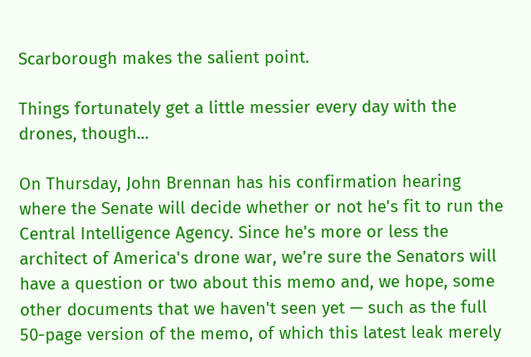Scarborough makes the salient point.

Things fortunately get a little messier every day with the drones, though...

On Thursday, John Brennan has his confirmation hearing where the Senate will decide whether or not he's fit to run the Central Intelligence Agency. Since he's more or less the architect of America's drone war, we're sure the Senators will have a question or two about this memo and, we hope, some other documents that we haven't seen yet — such as the full 50-page version of the memo, of which this latest leak merely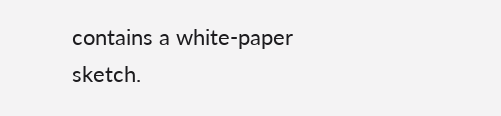contains a white-paper sketch.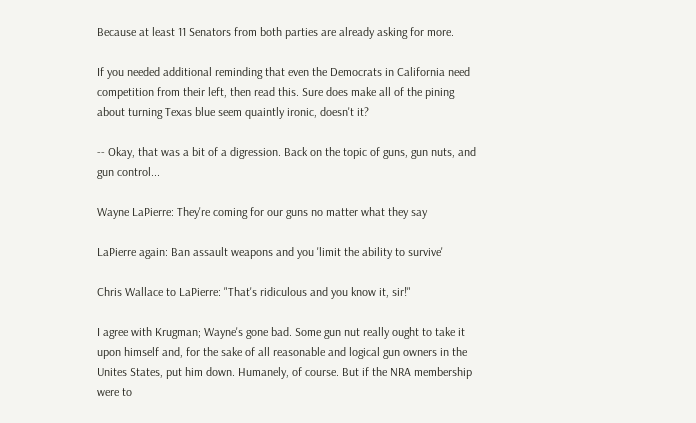Because at least 11 Senators from both parties are already asking for more.

If you needed additional reminding that even the Democrats in California need competition from their left, then read this. Sure does make all of the pining about turning Texas blue seem quaintly ironic, doesn't it?

-- Okay, that was a bit of a digression. Back on the topic of guns, gun nuts, and gun control...

Wayne LaPierre: They're coming for our guns no matter what they say

LaPierre again: Ban assault weapons and you 'limit the ability to survive'

Chris Wallace to LaPierre: "That's ridiculous and you know it, sir!"

I agree with Krugman; Wayne's gone bad. Some gun nut really ought to take it upon himself and, for the sake of all reasonable and logical gun owners in the Unites States, put him down. Humanely, of course. But if the NRA membership were to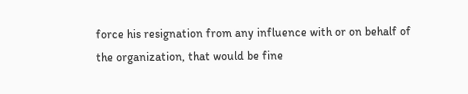force his resignation from any influence with or on behalf of the organization, that would be fine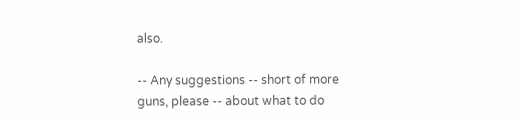also.

-- Any suggestions -- short of more guns, please -- about what to do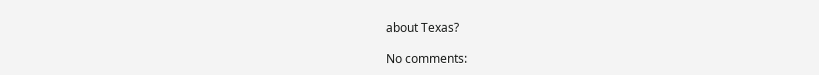about Texas?

No comments: